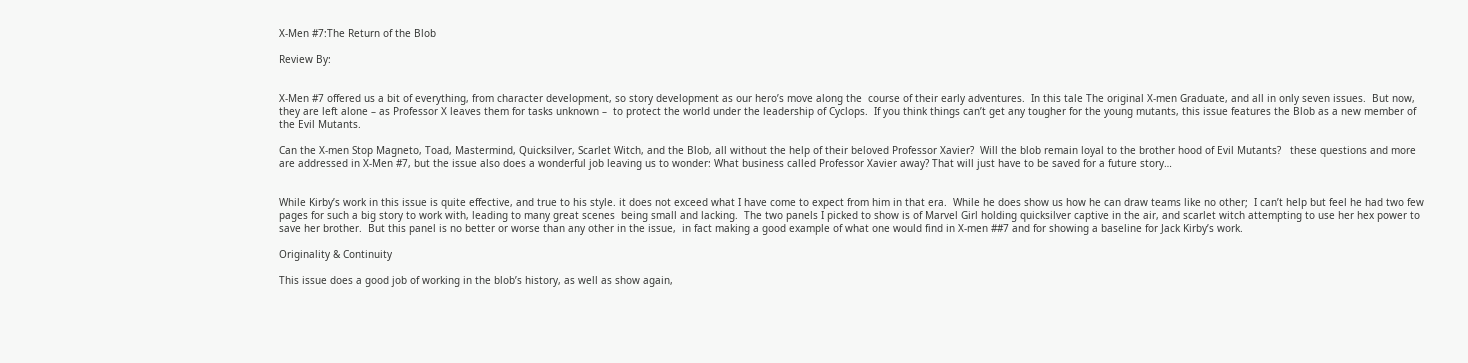X-Men #7:The Return of the Blob

Review By:


X-Men #7 offered us a bit of everything, from character development, so story development as our hero’s move along the  course of their early adventures.  In this tale The original X-men Graduate, and all in only seven issues.  But now, they are left alone – as Professor X leaves them for tasks unknown –  to protect the world under the leadership of Cyclops.  If you think things can’t get any tougher for the young mutants, this issue features the Blob as a new member of the Evil Mutants.

Can the X-men Stop Magneto, Toad, Mastermind, Quicksilver, Scarlet Witch, and the Blob, all without the help of their beloved Professor Xavier?  Will the blob remain loyal to the brother hood of Evil Mutants?   these questions and more are addressed in X-Men #7, but the issue also does a wonderful job leaving us to wonder: What business called Professor Xavier away? That will just have to be saved for a future story…


While Kirby’s work in this issue is quite effective, and true to his style. it does not exceed what I have come to expect from him in that era.  While he does show us how he can draw teams like no other;  I can’t help but feel he had two few pages for such a big story to work with, leading to many great scenes  being small and lacking.  The two panels I picked to show is of Marvel Girl holding quicksilver captive in the air, and scarlet witch attempting to use her hex power to save her brother.  But this panel is no better or worse than any other in the issue,  in fact making a good example of what one would find in X-men ##7 and for showing a baseline for Jack Kirby’s work.

Originality & Continuity

This issue does a good job of working in the blob’s history, as well as show again,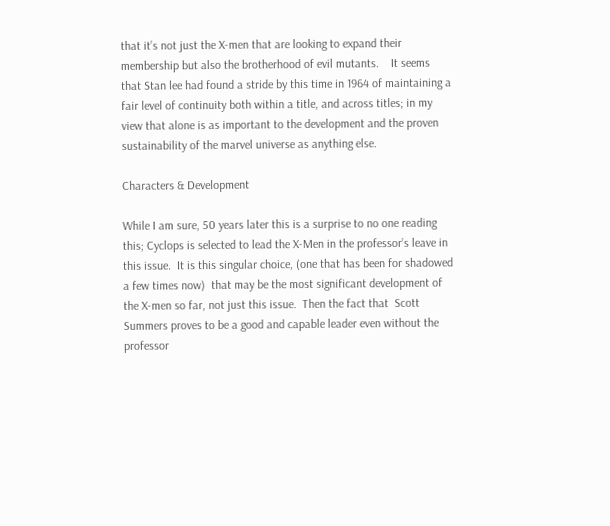that it’s not just the X-men that are looking to expand their membership but also the brotherhood of evil mutants.    It seems  that Stan lee had found a stride by this time in 1964 of maintaining a  fair level of continuity both within a title, and across titles; in my view that alone is as important to the development and the proven sustainability of the marvel universe as anything else.

Characters & Development

While I am sure, 50 years later this is a surprise to no one reading this; Cyclops is selected to lead the X-Men in the professor’s leave in this issue.  It is this singular choice, (one that has been for shadowed a few times now)  that may be the most significant development of the X-men so far, not just this issue.  Then the fact that  Scott Summers proves to be a good and capable leader even without the professor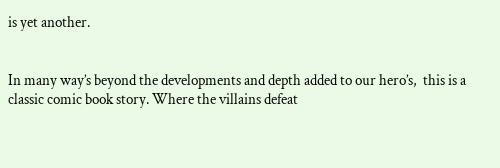is yet another.


In many way’s beyond the developments and depth added to our hero’s,  this is a classic comic book story. Where the villains defeat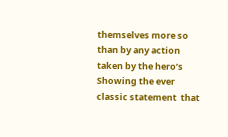themselves more so than by any action taken by the hero’s  Showing the ever classic statement  that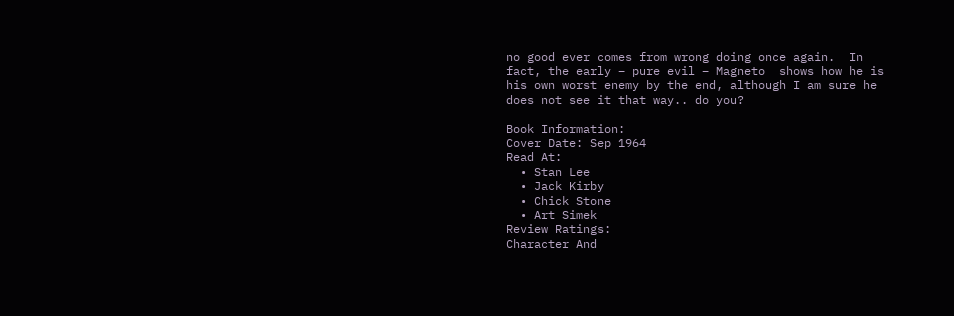no good ever comes from wrong doing once again.  In fact, the early – pure evil – Magneto  shows how he is his own worst enemy by the end, although I am sure he does not see it that way.. do you?

Book Information:
Cover Date: Sep 1964
Read At:
  • Stan Lee
  • Jack Kirby
  • Chick Stone
  • Art Simek
Review Ratings:
Character And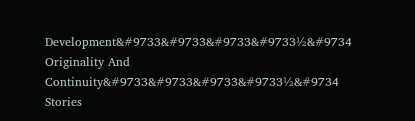Development&#9733&#9733&#9733&#9733½&#9734
Originality And Continuity&#9733&#9733&#9733&#9733½&#9734
Stories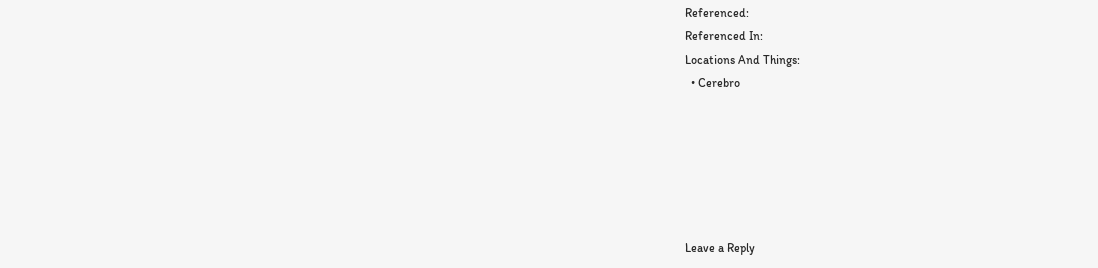Referenced:
Referenced In:
Locations And Things:
  • Cerebro






Leave a Reply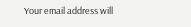Your email address will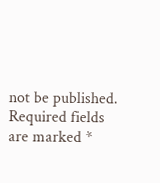not be published. Required fields are marked *